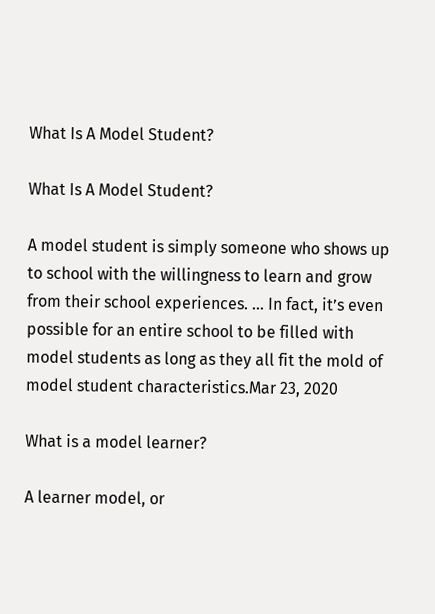What Is A Model Student?

What Is A Model Student?

A model student is simply someone who shows up to school with the willingness to learn and grow from their school experiences. … In fact, it’s even possible for an entire school to be filled with model students as long as they all fit the mold of model student characteristics.Mar 23, 2020

What is a model learner?

A learner model, or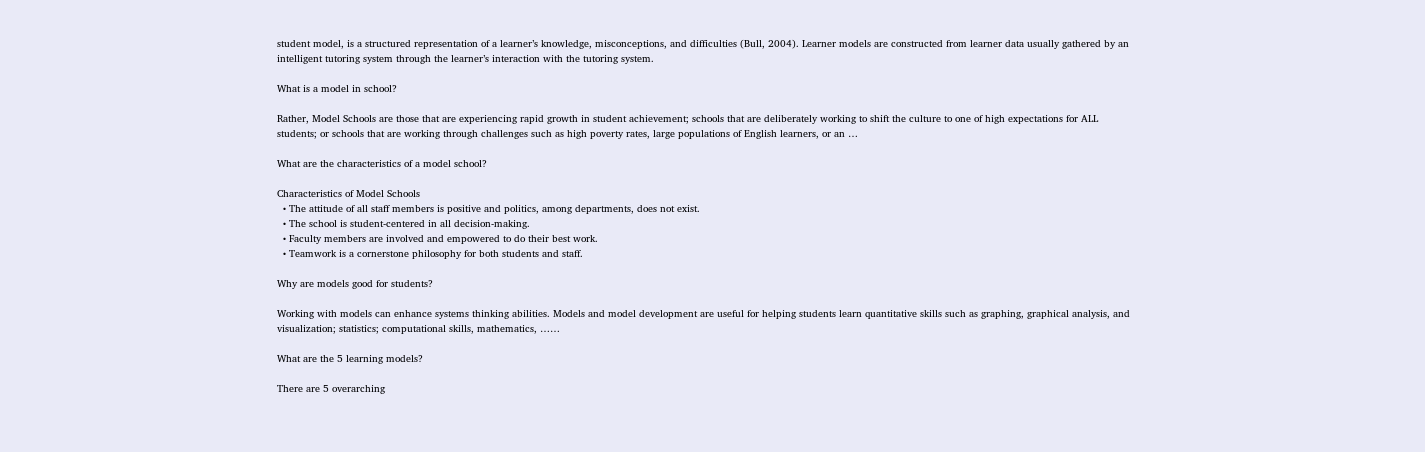student model, is a structured representation of a learner’s knowledge, misconceptions, and difficulties (Bull, 2004). Learner models are constructed from learner data usually gathered by an intelligent tutoring system through the learner’s interaction with the tutoring system.

What is a model in school?

Rather, Model Schools are those that are experiencing rapid growth in student achievement; schools that are deliberately working to shift the culture to one of high expectations for ALL students; or schools that are working through challenges such as high poverty rates, large populations of English learners, or an …

What are the characteristics of a model school?

Characteristics of Model Schools
  • The attitude of all staff members is positive and politics, among departments, does not exist.
  • The school is student-centered in all decision-making.
  • Faculty members are involved and empowered to do their best work.
  • Teamwork is a cornerstone philosophy for both students and staff.

Why are models good for students?

Working with models can enhance systems thinking abilities. Models and model development are useful for helping students learn quantitative skills such as graphing, graphical analysis, and visualization; statistics; computational skills, mathematics, ……

What are the 5 learning models?

There are 5 overarching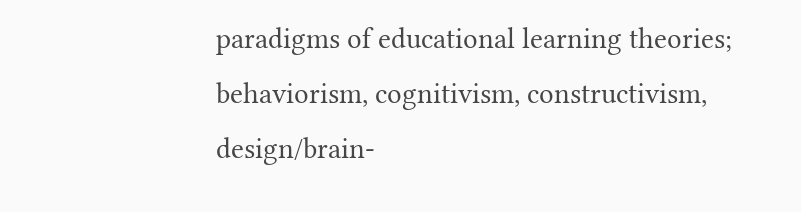paradigms of educational learning theories; behaviorism, cognitivism, constructivism, design/brain-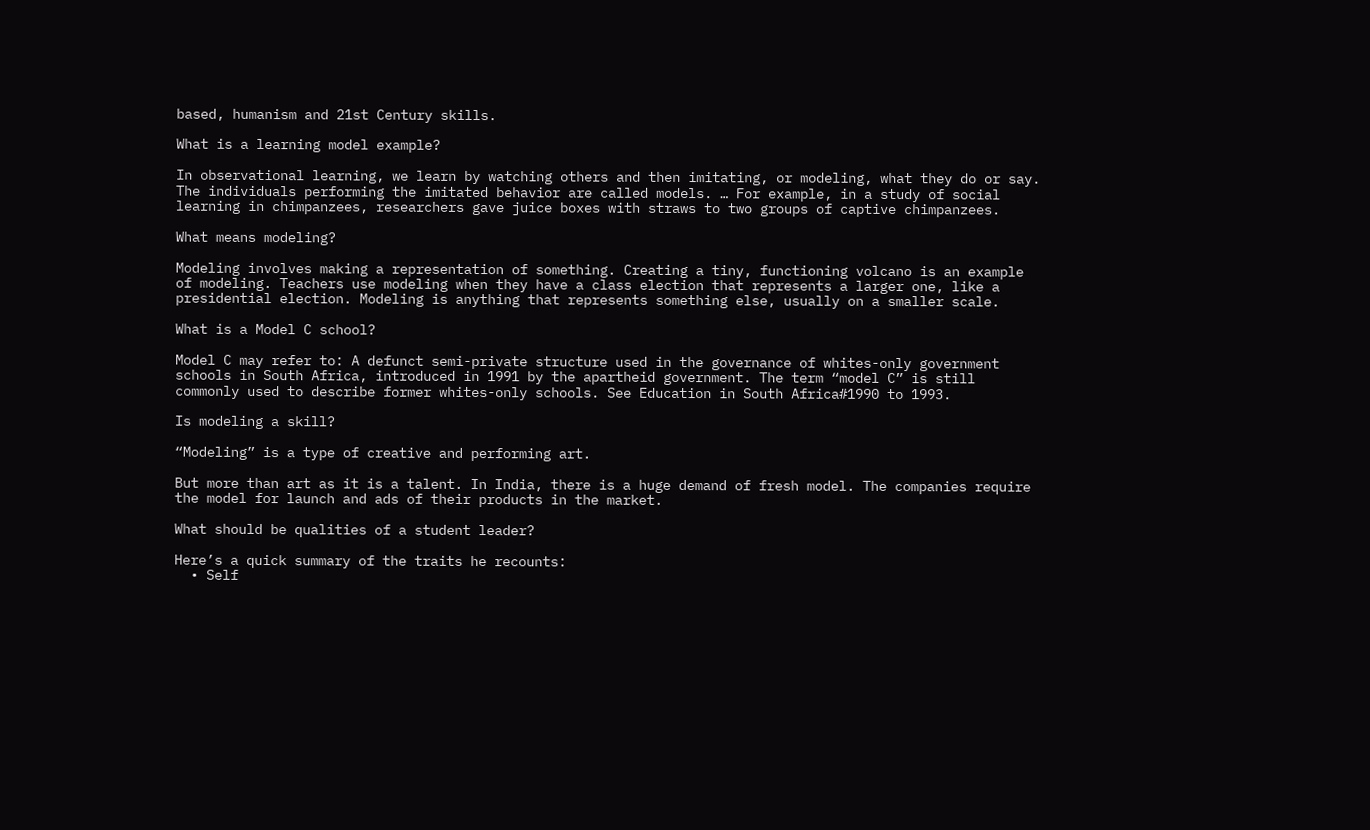based, humanism and 21st Century skills.

What is a learning model example?

In observational learning, we learn by watching others and then imitating, or modeling, what they do or say. The individuals performing the imitated behavior are called models. … For example, in a study of social learning in chimpanzees, researchers gave juice boxes with straws to two groups of captive chimpanzees.

What means modeling?

Modeling involves making a representation of something. Creating a tiny, functioning volcano is an example of modeling. Teachers use modeling when they have a class election that represents a larger one, like a presidential election. Modeling is anything that represents something else, usually on a smaller scale.

What is a Model C school?

Model C may refer to: A defunct semi-private structure used in the governance of whites-only government schools in South Africa, introduced in 1991 by the apartheid government. The term “model C” is still commonly used to describe former whites-only schools. See Education in South Africa#1990 to 1993.

Is modeling a skill?

“Modeling” is a type of creative and performing art.

But more than art as it is a talent. In India, there is a huge demand of fresh model. The companies require the model for launch and ads of their products in the market.

What should be qualities of a student leader?

Here’s a quick summary of the traits he recounts:
  • Self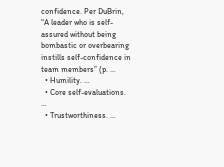confidence. Per DuBrin, “A leader who is self-assured without being bombastic or overbearing instills self-confidence in team members” (p. …
  • Humility. …
  • Core self-evaluations. …
  • Trustworthiness. …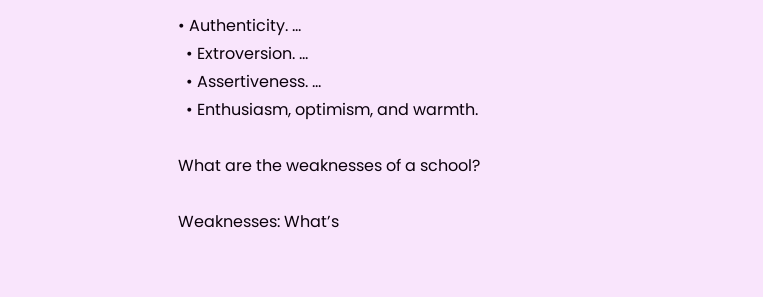• Authenticity. …
  • Extroversion. …
  • Assertiveness. …
  • Enthusiasm, optimism, and warmth.

What are the weaknesses of a school?

Weaknesses: What’s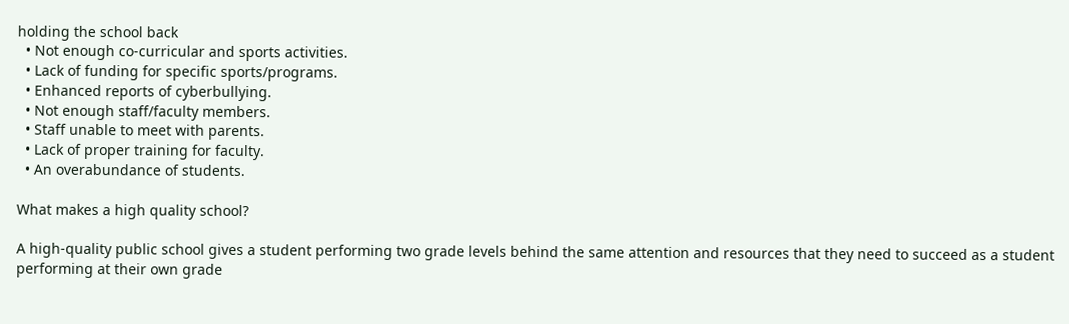holding the school back
  • Not enough co-curricular and sports activities.
  • Lack of funding for specific sports/programs.
  • Enhanced reports of cyberbullying.
  • Not enough staff/faculty members.
  • Staff unable to meet with parents.
  • Lack of proper training for faculty.
  • An overabundance of students.

What makes a high quality school?

A high-quality public school gives a student performing two grade levels behind the same attention and resources that they need to succeed as a student performing at their own grade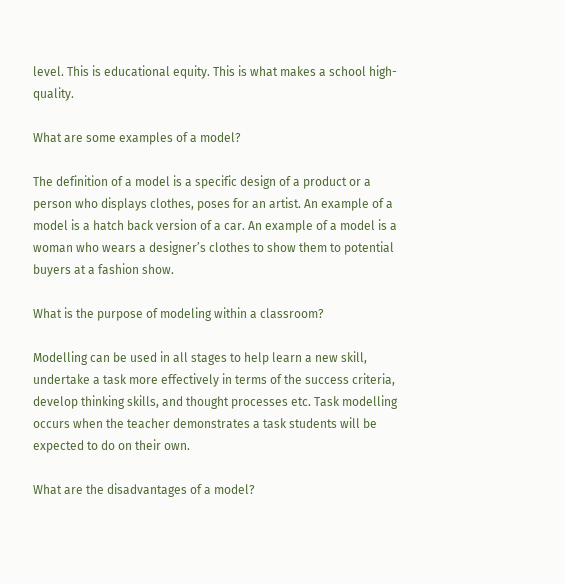level. This is educational equity. This is what makes a school high-quality.

What are some examples of a model?

The definition of a model is a specific design of a product or a person who displays clothes, poses for an artist. An example of a model is a hatch back version of a car. An example of a model is a woman who wears a designer’s clothes to show them to potential buyers at a fashion show.

What is the purpose of modeling within a classroom?

Modelling can be used in all stages to help learn a new skill, undertake a task more effectively in terms of the success criteria, develop thinking skills, and thought processes etc. Task modelling occurs when the teacher demonstrates a task students will be expected to do on their own.

What are the disadvantages of a model?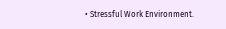• Stressful Work Environment.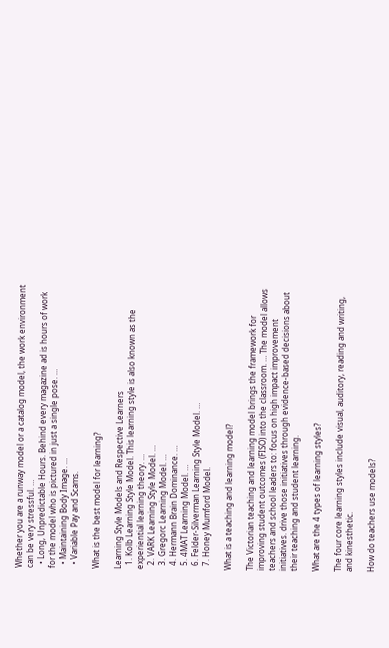Whether you are a runway model or a catalog model, the work environment can be very stressful. …
  • Long, Unpredictable Hours. Behind every magazine ad is hours of work for the model who is pictured in just a single pose. …
  • Maintaining Body Image. …
  • Variable Pay and Scams.

What is the best model for learning?

Learning Style Models and Respective Learners
  1. Kolb Learning Style Model. This learning style is also known as the experiential learning theory. …
  2. VARK Learning Style Model. …
  3. Gregorc Learning Model. …
  4. Hermann Brain Dominance. …
  5. 4MAT Learning Model. …
  6. Felder-Silverman Learning Style Model. …
  7. Honey Mumford Model.

What is a teaching and learning model?

The Victorian teaching and learning model brings the framework for improving student outcomes (FISO) into the classroom. … The model allows teachers and school leaders to: focus on high impact improvement initiatives. drive those initiatives through evidence-based decisions about their teaching and student learning.

What are the 4 types of learning styles?

The four core learning styles include visual, auditory, reading and writing, and kinesthetic.

How do teachers use models?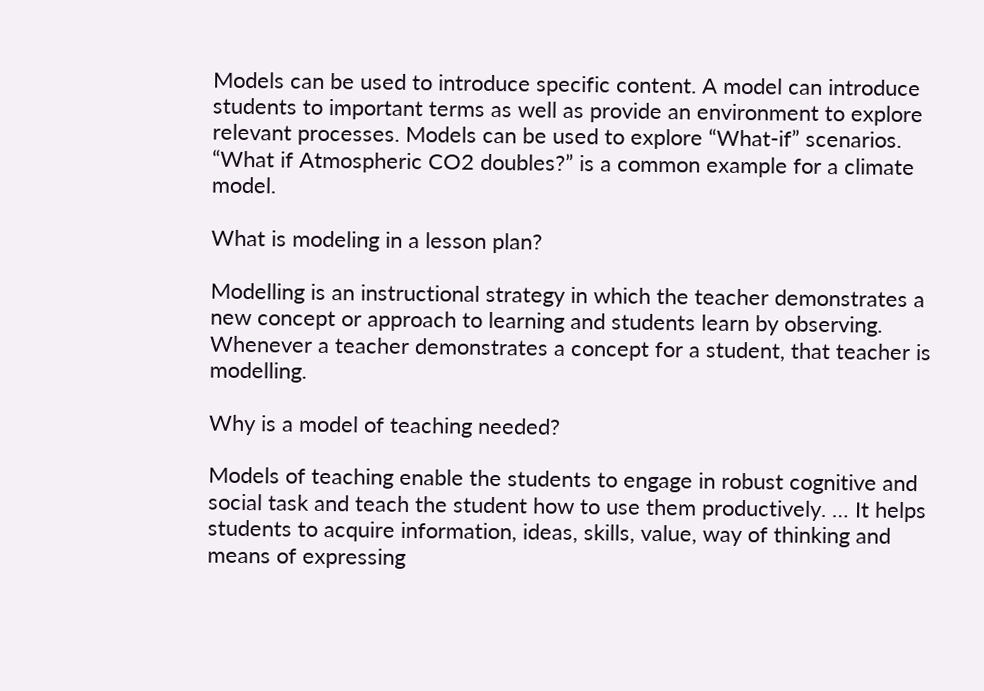Models can be used to introduce specific content. A model can introduce students to important terms as well as provide an environment to explore relevant processes. Models can be used to explore “What-if” scenarios. “What if Atmospheric CO2 doubles?” is a common example for a climate model.

What is modeling in a lesson plan?

Modelling is an instructional strategy in which the teacher demonstrates a new concept or approach to learning and students learn by observing. Whenever a teacher demonstrates a concept for a student, that teacher is modelling.

Why is a model of teaching needed?

Models of teaching enable the students to engage in robust cognitive and social task and teach the student how to use them productively. … It helps students to acquire information, ideas, skills, value, way of thinking and means of expressing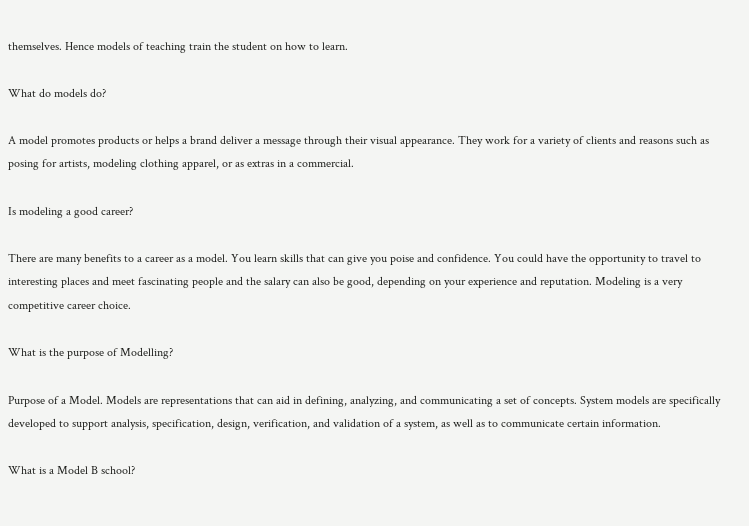themselves. Hence models of teaching train the student on how to learn.

What do models do?

A model promotes products or helps a brand deliver a message through their visual appearance. They work for a variety of clients and reasons such as posing for artists, modeling clothing apparel, or as extras in a commercial.

Is modeling a good career?

There are many benefits to a career as a model. You learn skills that can give you poise and confidence. You could have the opportunity to travel to interesting places and meet fascinating people and the salary can also be good, depending on your experience and reputation. Modeling is a very competitive career choice.

What is the purpose of Modelling?

Purpose of a Model. Models are representations that can aid in defining, analyzing, and communicating a set of concepts. System models are specifically developed to support analysis, specification, design, verification, and validation of a system, as well as to communicate certain information.

What is a Model B school?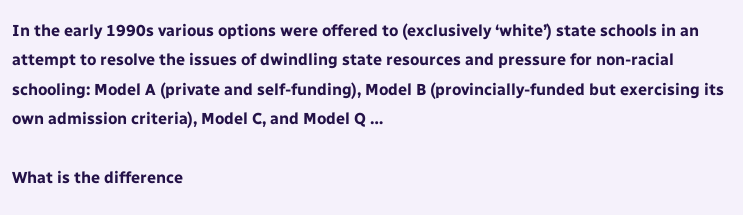In the early 1990s various options were offered to (exclusively ‘white’) state schools in an attempt to resolve the issues of dwindling state resources and pressure for non-racial schooling: Model A (private and self-funding), Model B (provincially-funded but exercising its own admission criteria), Model C, and Model Q …

What is the difference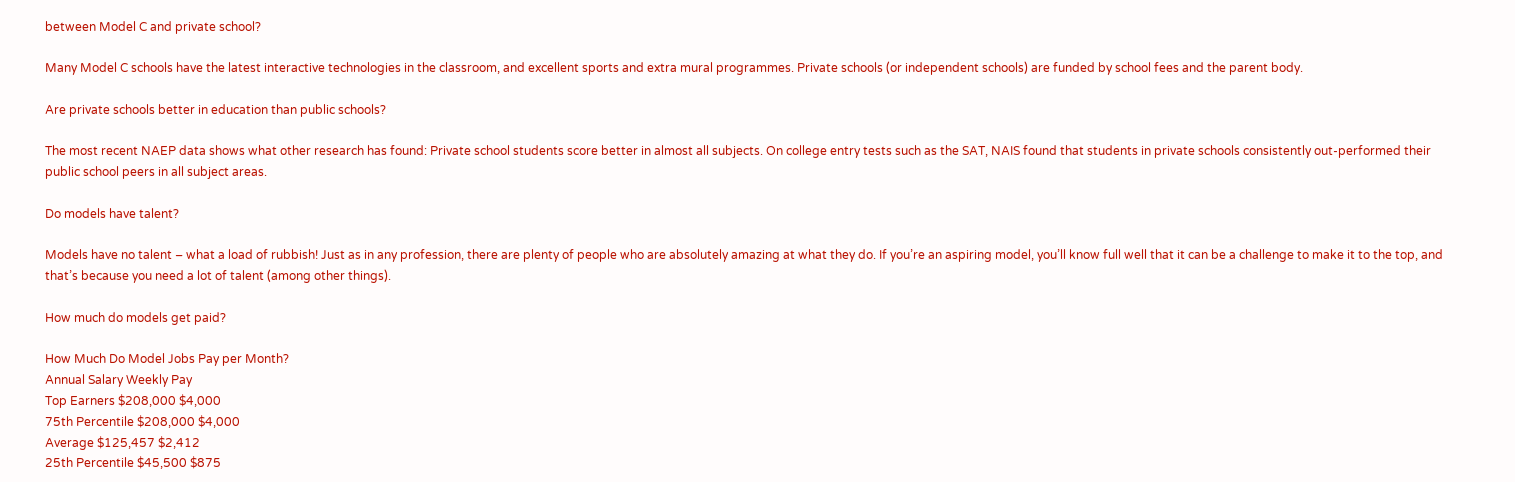between Model C and private school?

Many Model C schools have the latest interactive technologies in the classroom, and excellent sports and extra mural programmes. Private schools (or independent schools) are funded by school fees and the parent body.

Are private schools better in education than public schools?

The most recent NAEP data shows what other research has found: Private school students score better in almost all subjects. On college entry tests such as the SAT, NAIS found that students in private schools consistently out-performed their public school peers in all subject areas.

Do models have talent?

Models have no talent – what a load of rubbish! Just as in any profession, there are plenty of people who are absolutely amazing at what they do. If you’re an aspiring model, you’ll know full well that it can be a challenge to make it to the top, and that’s because you need a lot of talent (among other things).

How much do models get paid?

How Much Do Model Jobs Pay per Month?
Annual Salary Weekly Pay
Top Earners $208,000 $4,000
75th Percentile $208,000 $4,000
Average $125,457 $2,412
25th Percentile $45,500 $875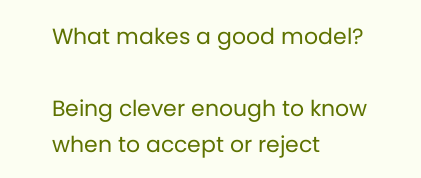What makes a good model?

Being clever enough to know when to accept or reject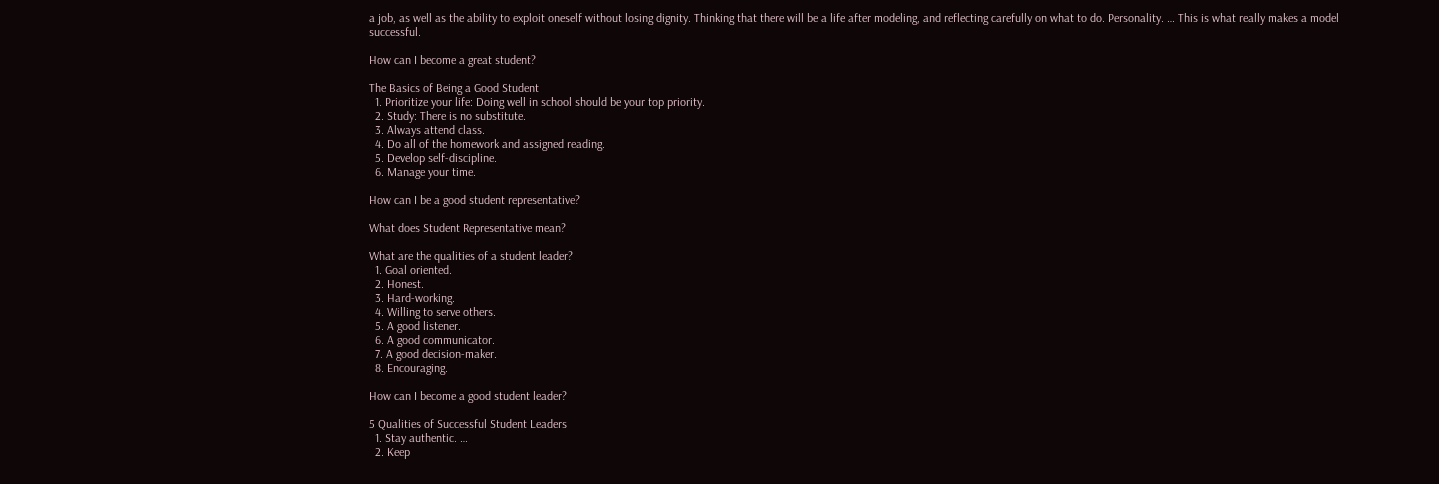a job, as well as the ability to exploit oneself without losing dignity. Thinking that there will be a life after modeling, and reflecting carefully on what to do. Personality. … This is what really makes a model successful.

How can I become a great student?

The Basics of Being a Good Student
  1. Prioritize your life: Doing well in school should be your top priority.
  2. Study: There is no substitute.
  3. Always attend class.
  4. Do all of the homework and assigned reading.
  5. Develop self-discipline.
  6. Manage your time.

How can I be a good student representative?

What does Student Representative mean?

What are the qualities of a student leader?
  1. Goal oriented.
  2. Honest.
  3. Hard-working.
  4. Willing to serve others.
  5. A good listener.
  6. A good communicator.
  7. A good decision-maker.
  8. Encouraging.

How can I become a good student leader?

5 Qualities of Successful Student Leaders
  1. Stay authentic. …
  2. Keep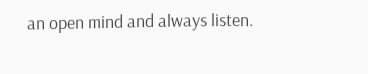an open mind and always listen.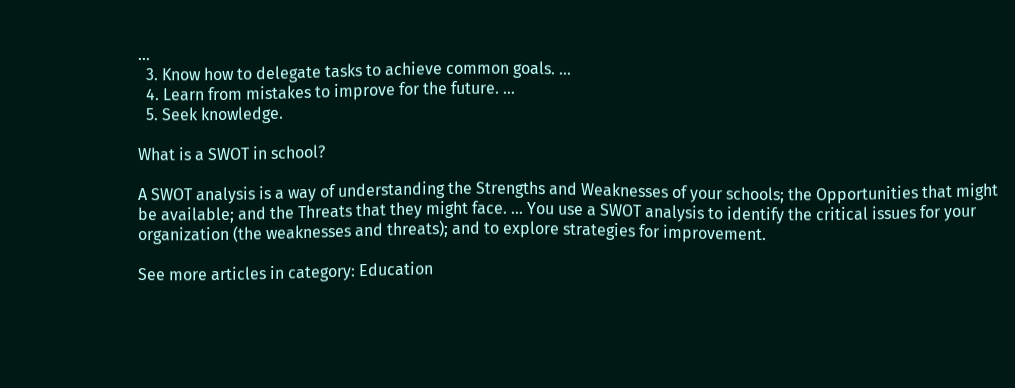…
  3. Know how to delegate tasks to achieve common goals. …
  4. Learn from mistakes to improve for the future. …
  5. Seek knowledge.

What is a SWOT in school?

A SWOT analysis is a way of understanding the Strengths and Weaknesses of your schools; the Opportunities that might be available; and the Threats that they might face. … You use a SWOT analysis to identify the critical issues for your organization (the weaknesses and threats); and to explore strategies for improvement.

See more articles in category: Education